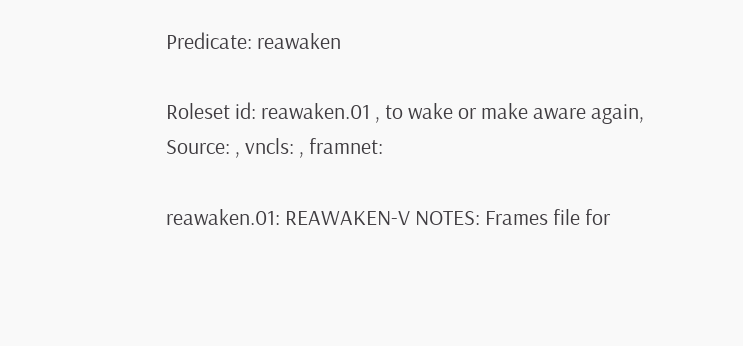Predicate: reawaken

Roleset id: reawaken.01 , to wake or make aware again, Source: , vncls: , framnet:

reawaken.01: REAWAKEN-V NOTES: Frames file for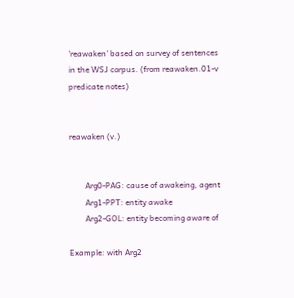'reawaken' based on survey of sentences in the WSJ corpus. (from reawaken.01-v predicate notes)


reawaken (v.)


        Arg0-PAG: cause of awakeing, agent
        Arg1-PPT: entity awake
        Arg2-GOL: entity becoming aware of

Example: with Arg2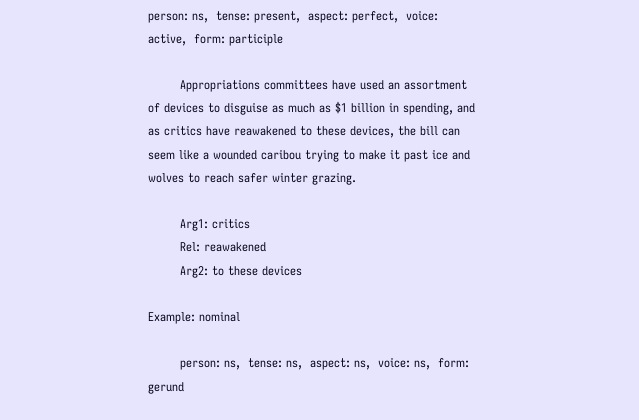person: ns,  tense: present,  aspect: perfect,  voice: active,  form: participle

        Appropriations committees have used an assortment of devices to disguise as much as $1 billion in spending, and as critics have reawakened to these devices, the bill can seem like a wounded caribou trying to make it past ice and wolves to reach safer winter grazing.

        Arg1: critics
        Rel: reawakened
        Arg2: to these devices

Example: nominal

        person: ns,  tense: ns,  aspect: ns,  voice: ns,  form: gerund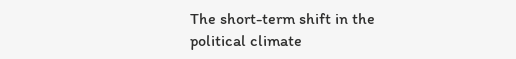The short-term shift in the political climate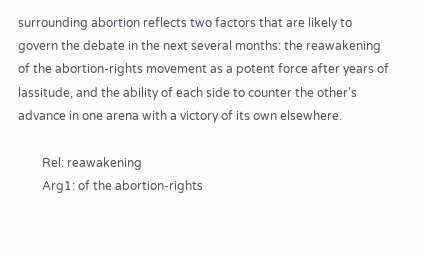surrounding abortion reflects two factors that are likely to govern the debate in the next several months: the reawakening of the abortion-rights movement as a potent force after years of lassitude, and the ability of each side to counter the other's advance in one arena with a victory of its own elsewhere.

        Rel: reawakening
        Arg1: of the abortion-rights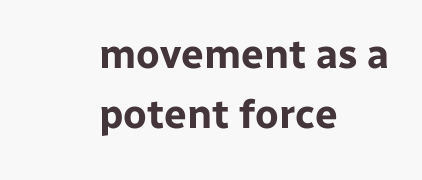movement as a potent force